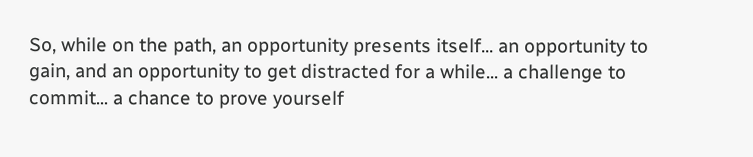So, while on the path, an opportunity presents itself... an opportunity to gain, and an opportunity to get distracted for a while... a challenge to commit... a chance to prove yourself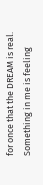for once that the DREAM is real. Something in me is feeling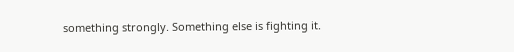something strongly. Something else is fighting it.